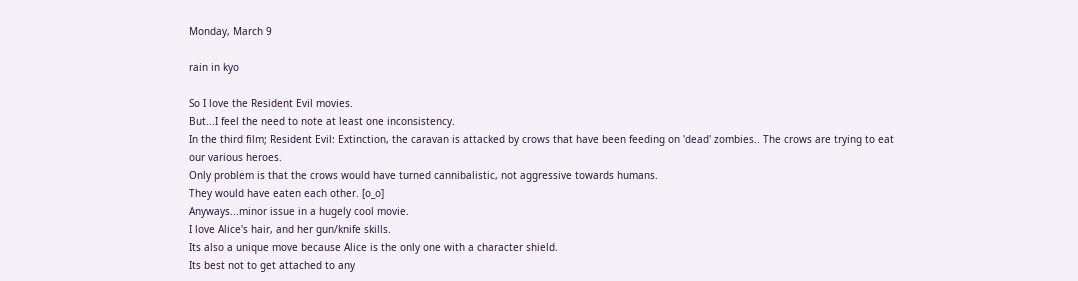Monday, March 9

rain in kyo

So I love the Resident Evil movies.
But...I feel the need to note at least one inconsistency.
In the third film; Resident Evil: Extinction, the caravan is attacked by crows that have been feeding on 'dead' zombies.. The crows are trying to eat our various heroes.
Only problem is that the crows would have turned cannibalistic, not aggressive towards humans.
They would have eaten each other. [o_o]
Anyways...minor issue in a hugely cool movie.
I love Alice's hair, and her gun/knife skills.
Its also a unique move because Alice is the only one with a character shield.
Its best not to get attached to any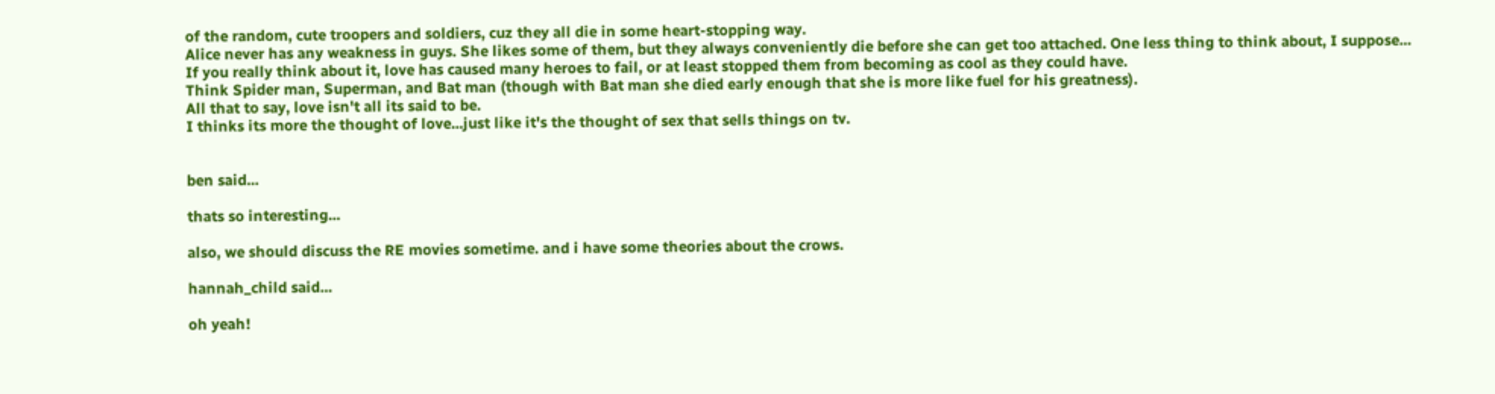of the random, cute troopers and soldiers, cuz they all die in some heart-stopping way.
Alice never has any weakness in guys. She likes some of them, but they always conveniently die before she can get too attached. One less thing to think about, I suppose...
If you really think about it, love has caused many heroes to fail, or at least stopped them from becoming as cool as they could have.
Think Spider man, Superman, and Bat man (though with Bat man she died early enough that she is more like fuel for his greatness).
All that to say, love isn't all its said to be.
I thinks its more the thought of love...just like it's the thought of sex that sells things on tv.


ben said...

thats so interesting...

also, we should discuss the RE movies sometime. and i have some theories about the crows.

hannah_child said...

oh yeah!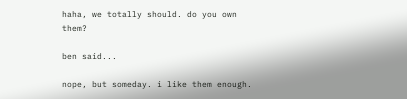haha, we totally should. do you own them?

ben said...

nope, but someday. i like them enough.